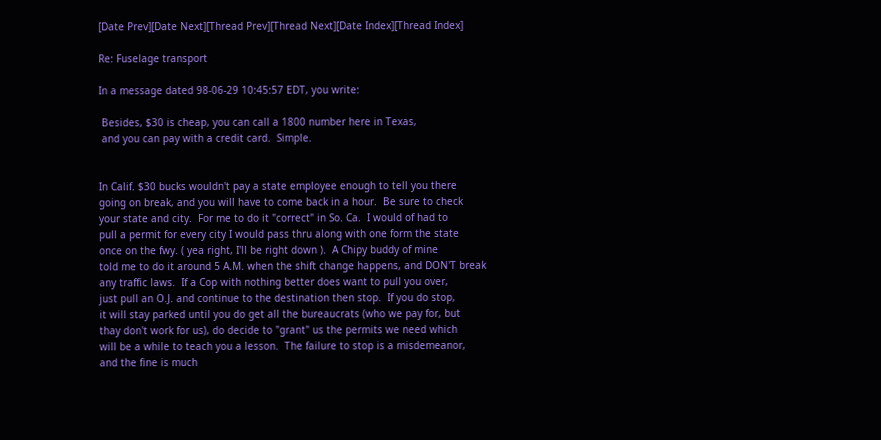[Date Prev][Date Next][Thread Prev][Thread Next][Date Index][Thread Index]

Re: Fuselage transport

In a message dated 98-06-29 10:45:57 EDT, you write:

 Besides, $30 is cheap, you can call a 1800 number here in Texas,
 and you can pay with a credit card.  Simple.


In Calif. $30 bucks wouldn't pay a state employee enough to tell you there
going on break, and you will have to come back in a hour.  Be sure to check
your state and city.  For me to do it "correct" in So. Ca.  I would of had to
pull a permit for every city I would pass thru along with one form the state
once on the fwy. ( yea right, I'll be right down ).  A Chipy buddy of mine
told me to do it around 5 A.M. when the shift change happens, and DON'T break
any traffic laws.  If a Cop with nothing better does want to pull you over,
just pull an O.J. and continue to the destination then stop.  If you do stop,
it will stay parked until you do get all the bureaucrats (who we pay for, but
thay don't work for us), do decide to "grant" us the permits we need which
will be a while to teach you a lesson.  The failure to stop is a misdemeanor,
and the fine is much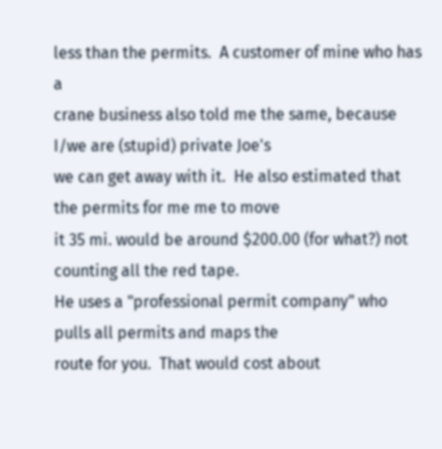less than the permits.  A customer of mine who has a
crane business also told me the same, because I/we are (stupid) private Joe's
we can get away with it.  He also estimated that the permits for me me to move
it 35 mi. would be around $200.00 (for what?) not counting all the red tape.
He uses a "professional permit company" who pulls all permits and maps the
route for you.  That would cost about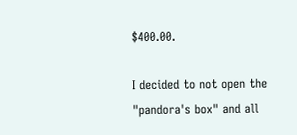$400.00.

I decided to not open the "pandora's box" and all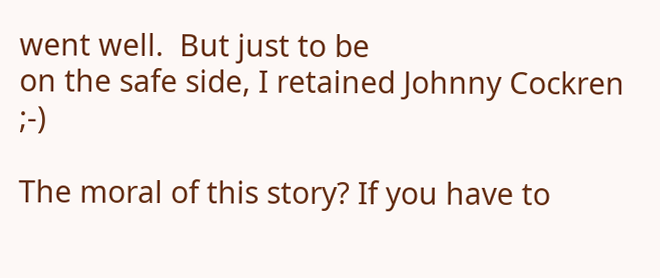went well.  But just to be
on the safe side, I retained Johnny Cockren ;-)

The moral of this story? If you have to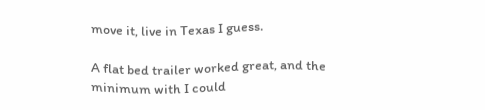move it, live in Texas I guess.

A flat bed trailer worked great, and the minimum with I could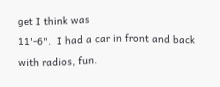get I think was
11'-6".  I had a car in front and back with radios, fun.